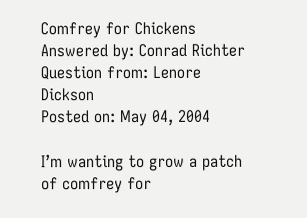Comfrey for Chickens
Answered by: Conrad Richter
Question from: Lenore Dickson
Posted on: May 04, 2004

I’m wanting to grow a patch of comfrey for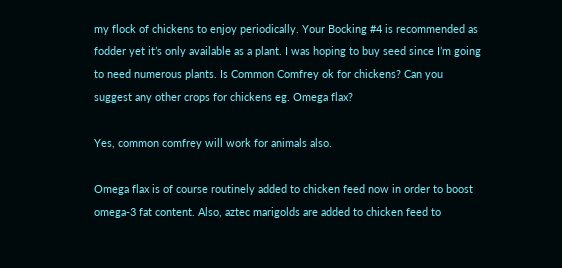my flock of chickens to enjoy periodically. Your Bocking #4 is recommended as fodder yet it’s only available as a plant. I was hoping to buy seed since I’m going to need numerous plants. Is Common Comfrey ok for chickens? Can you suggest any other crops for chickens eg. Omega flax?

Yes, common comfrey will work for animals also.

Omega flax is of course routinely added to chicken feed now in order to boost omega-3 fat content. Also, aztec marigolds are added to chicken feed to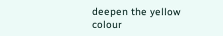deepen the yellow colour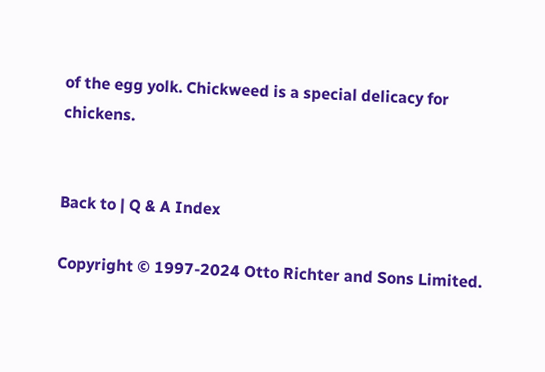of the egg yolk. Chickweed is a special delicacy for chickens.


Back to | Q & A Index

Copyright © 1997-2024 Otto Richter and Sons Limited.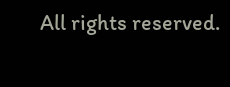All rights reserved.